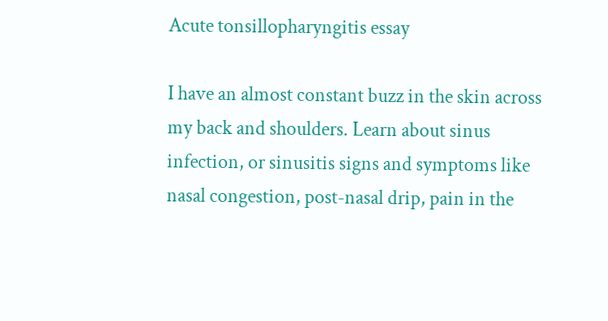Acute tonsillopharyngitis essay

I have an almost constant buzz in the skin across my back and shoulders. Learn about sinus infection, or sinusitis signs and symptoms like nasal congestion, post-nasal drip, pain in the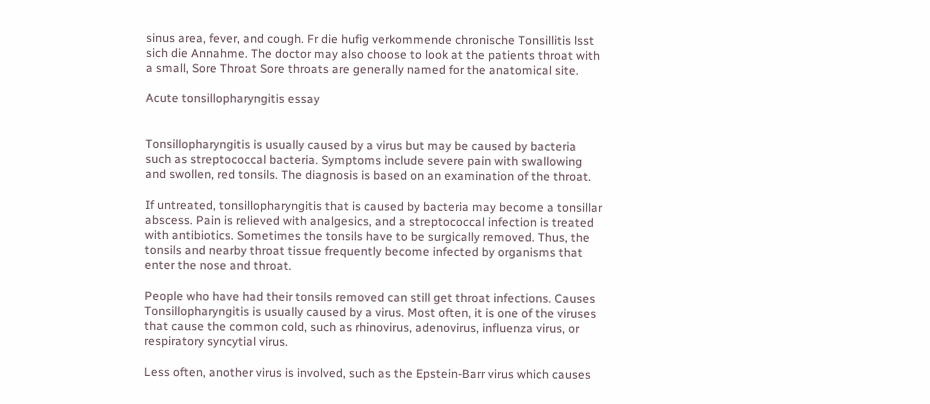sinus area, fever, and cough. Fr die hufig verkommende chronische Tonsillitis lsst sich die Annahme. The doctor may also choose to look at the patients throat with a small, Sore Throat Sore throats are generally named for the anatomical site.

Acute tonsillopharyngitis essay


Tonsillopharyngitis is usually caused by a virus but may be caused by bacteria such as streptococcal bacteria. Symptoms include severe pain with swallowing and swollen, red tonsils. The diagnosis is based on an examination of the throat.

If untreated, tonsillopharyngitis that is caused by bacteria may become a tonsillar abscess. Pain is relieved with analgesics, and a streptococcal infection is treated with antibiotics. Sometimes the tonsils have to be surgically removed. Thus, the tonsils and nearby throat tissue frequently become infected by organisms that enter the nose and throat.

People who have had their tonsils removed can still get throat infections. Causes Tonsillopharyngitis is usually caused by a virus. Most often, it is one of the viruses that cause the common cold, such as rhinovirus, adenovirus, influenza virus, or respiratory syncytial virus.

Less often, another virus is involved, such as the Epstein-Barr virus which causes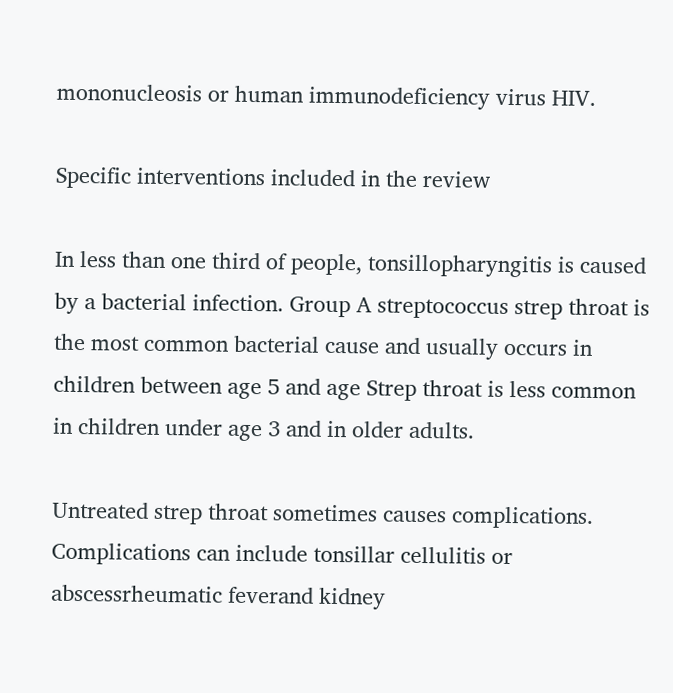mononucleosis or human immunodeficiency virus HIV.

Specific interventions included in the review

In less than one third of people, tonsillopharyngitis is caused by a bacterial infection. Group A streptococcus strep throat is the most common bacterial cause and usually occurs in children between age 5 and age Strep throat is less common in children under age 3 and in older adults.

Untreated strep throat sometimes causes complications. Complications can include tonsillar cellulitis or abscessrheumatic feverand kidney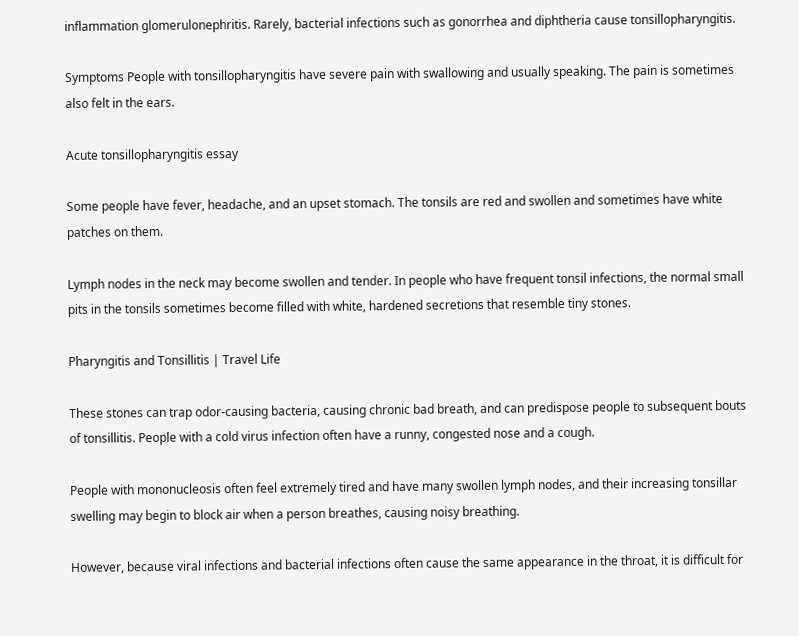inflammation glomerulonephritis. Rarely, bacterial infections such as gonorrhea and diphtheria cause tonsillopharyngitis.

Symptoms People with tonsillopharyngitis have severe pain with swallowing and usually speaking. The pain is sometimes also felt in the ears.

Acute tonsillopharyngitis essay

Some people have fever, headache, and an upset stomach. The tonsils are red and swollen and sometimes have white patches on them.

Lymph nodes in the neck may become swollen and tender. In people who have frequent tonsil infections, the normal small pits in the tonsils sometimes become filled with white, hardened secretions that resemble tiny stones.

Pharyngitis and Tonsillitis | Travel Life

These stones can trap odor-causing bacteria, causing chronic bad breath, and can predispose people to subsequent bouts of tonsillitis. People with a cold virus infection often have a runny, congested nose and a cough.

People with mononucleosis often feel extremely tired and have many swollen lymph nodes, and their increasing tonsillar swelling may begin to block air when a person breathes, causing noisy breathing.

However, because viral infections and bacterial infections often cause the same appearance in the throat, it is difficult for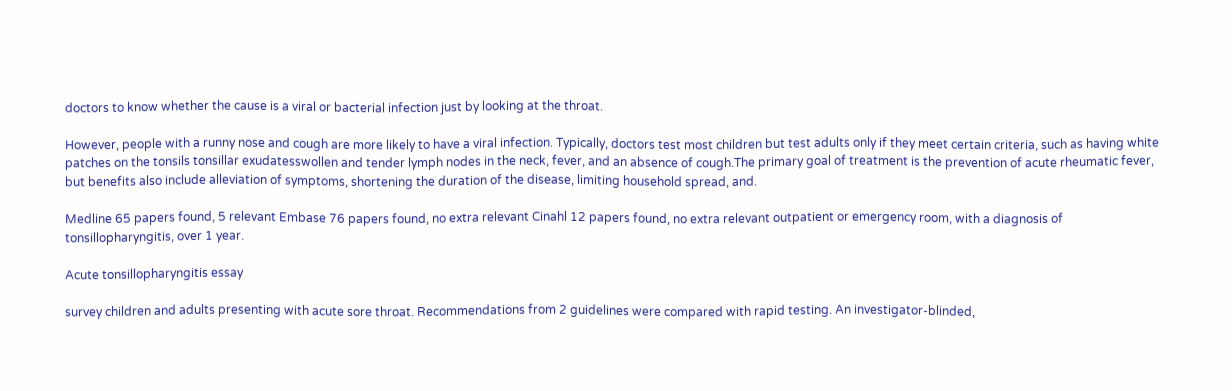doctors to know whether the cause is a viral or bacterial infection just by looking at the throat.

However, people with a runny nose and cough are more likely to have a viral infection. Typically, doctors test most children but test adults only if they meet certain criteria, such as having white patches on the tonsils tonsillar exudatesswollen and tender lymph nodes in the neck, fever, and an absence of cough.The primary goal of treatment is the prevention of acute rheumatic fever, but benefits also include alleviation of symptoms, shortening the duration of the disease, limiting household spread, and.

Medline 65 papers found, 5 relevant Embase 76 papers found, no extra relevant Cinahl 12 papers found, no extra relevant outpatient or emergency room, with a diagnosis of tonsillopharyngitis, over 1 year.

Acute tonsillopharyngitis essay

survey children and adults presenting with acute sore throat. Recommendations from 2 guidelines were compared with rapid testing. An investigator-blinded,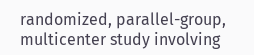randomized, parallel-group, multicenter study involving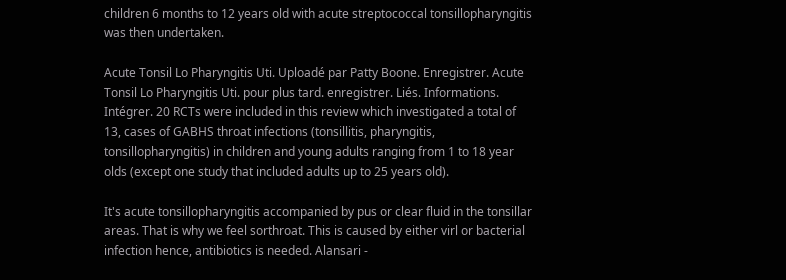children 6 months to 12 years old with acute streptococcal tonsillopharyngitis was then undertaken.

Acute Tonsil Lo Pharyngitis Uti. Uploadé par Patty Boone. Enregistrer. Acute Tonsil Lo Pharyngitis Uti. pour plus tard. enregistrer. Liés. Informations. Intégrer. 20 RCTs were included in this review which investigated a total of 13, cases of GABHS throat infections (tonsillitis, pharyngitis, tonsillopharyngitis) in children and young adults ranging from 1 to 18 year olds (except one study that included adults up to 25 years old).

It's acute tonsillopharyngitis accompanied by pus or clear fluid in the tonsillar areas. That is why we feel sorthroat. This is caused by either virl or bacterial infection hence, antibiotics is needed. Alansari -